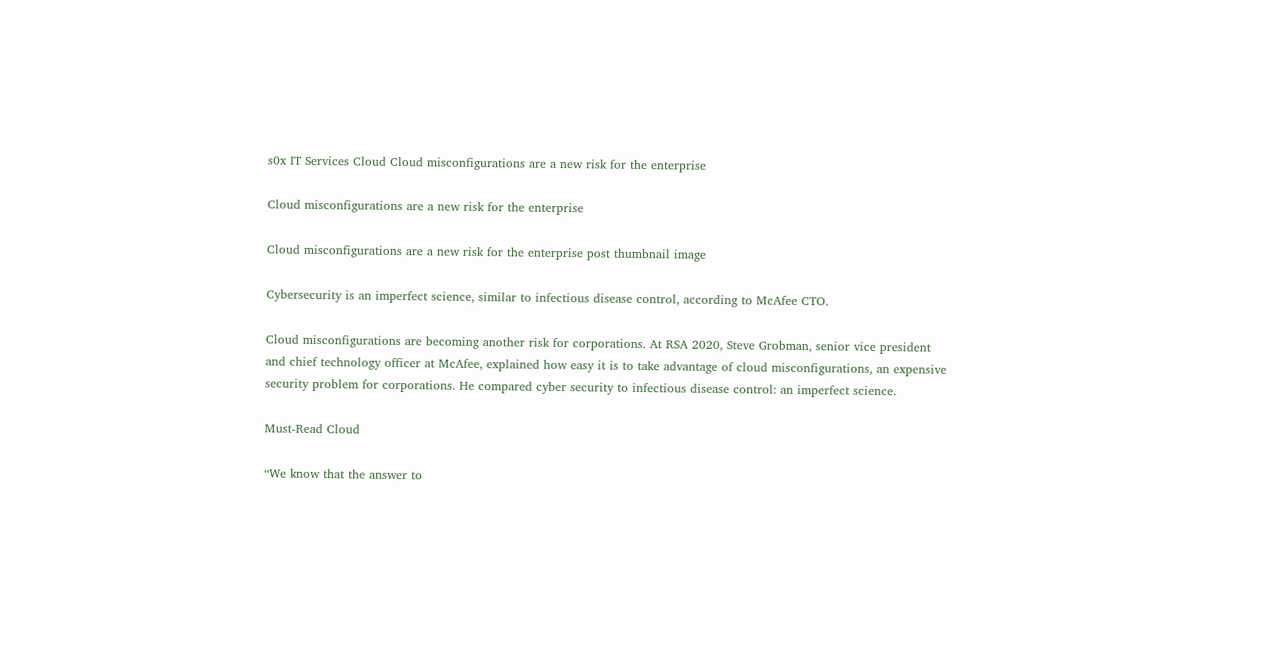s0x IT Services Cloud Cloud misconfigurations are a new risk for the enterprise

Cloud misconfigurations are a new risk for the enterprise

Cloud misconfigurations are a new risk for the enterprise post thumbnail image

Cybersecurity is an imperfect science, similar to infectious disease control, according to McAfee CTO.

Cloud misconfigurations are becoming another risk for corporations. At RSA 2020, Steve Grobman, senior vice president and chief technology officer at McAfee, explained how easy it is to take advantage of cloud misconfigurations, an expensive security problem for corporations. He compared cyber security to infectious disease control: an imperfect science.

Must-Read Cloud

“We know that the answer to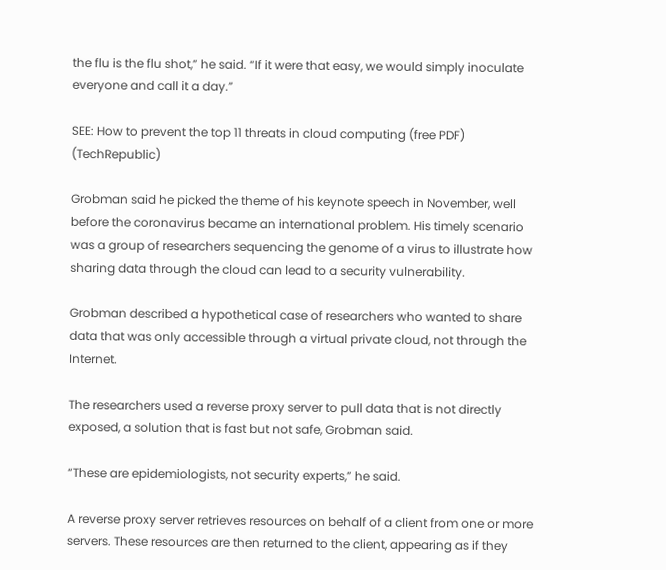the flu is the flu shot,” he said. “If it were that easy, we would simply inoculate everyone and call it a day.”

SEE: How to prevent the top 11 threats in cloud computing (free PDF) (TechRepublic)

Grobman said he picked the theme of his keynote speech in November, well before the coronavirus became an international problem. His timely scenario was a group of researchers sequencing the genome of a virus to illustrate how sharing data through the cloud can lead to a security vulnerability.

Grobman described a hypothetical case of researchers who wanted to share data that was only accessible through a virtual private cloud, not through the Internet.

The researchers used a reverse proxy server to pull data that is not directly exposed, a solution that is fast but not safe, Grobman said.

“These are epidemiologists, not security experts,” he said.

A reverse proxy server retrieves resources on behalf of a client from one or more servers. These resources are then returned to the client, appearing as if they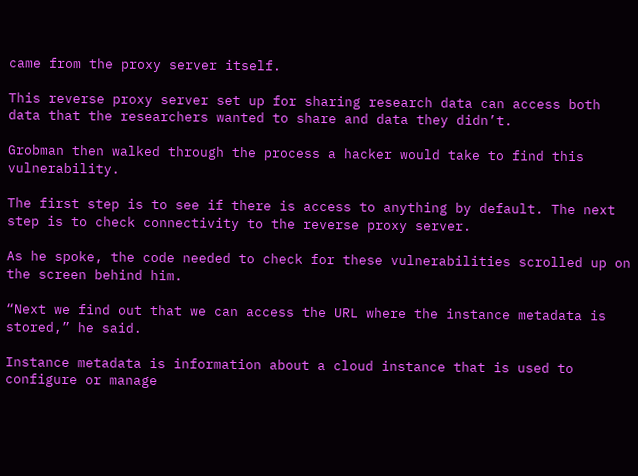came from the proxy server itself.

This reverse proxy server set up for sharing research data can access both data that the researchers wanted to share and data they didn’t.

Grobman then walked through the process a hacker would take to find this vulnerability.

The first step is to see if there is access to anything by default. The next step is to check connectivity to the reverse proxy server.

As he spoke, the code needed to check for these vulnerabilities scrolled up on the screen behind him.

“Next we find out that we can access the URL where the instance metadata is stored,” he said.

Instance metadata is information about a cloud instance that is used to configure or manage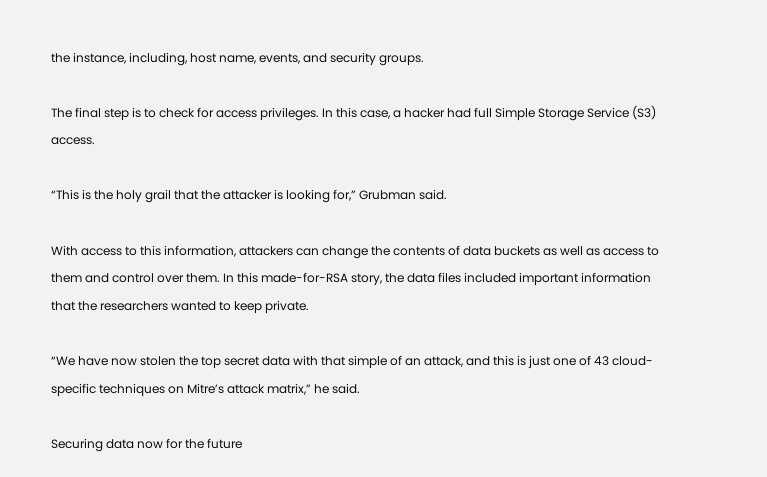the instance, including, host name, events, and security groups.

The final step is to check for access privileges. In this case, a hacker had full Simple Storage Service (S3) access.

“This is the holy grail that the attacker is looking for,” Grubman said.

With access to this information, attackers can change the contents of data buckets as well as access to them and control over them. In this made-for-RSA story, the data files included important information that the researchers wanted to keep private.

“We have now stolen the top secret data with that simple of an attack, and this is just one of 43 cloud-specific techniques on Mitre’s attack matrix,” he said.

Securing data now for the future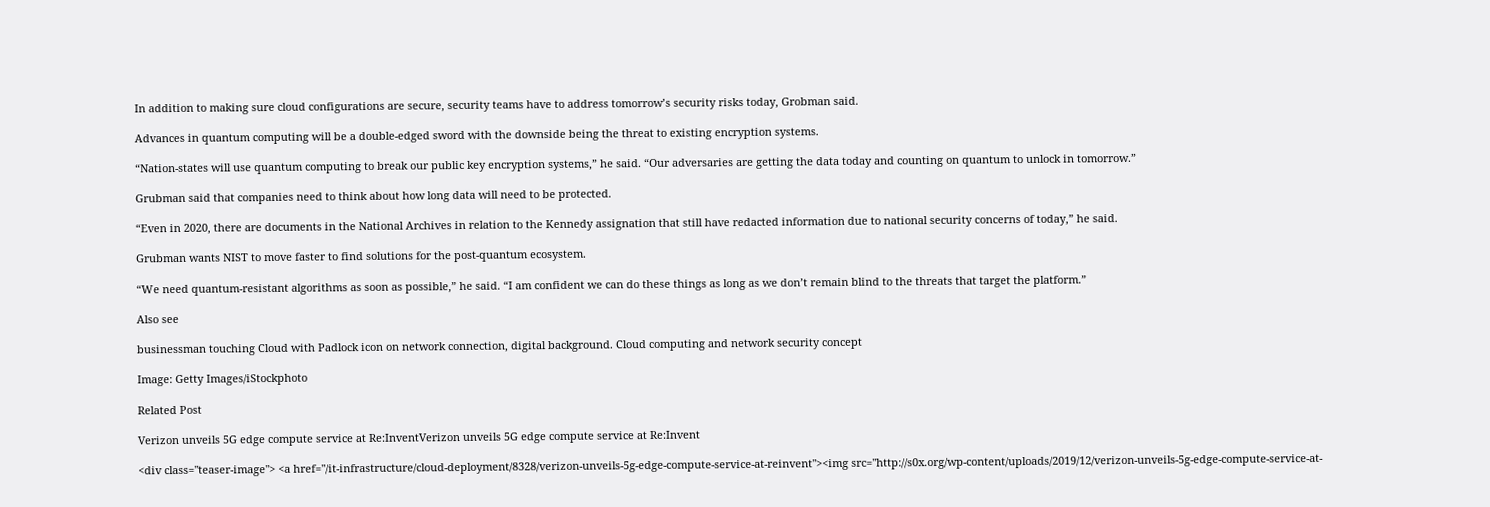In addition to making sure cloud configurations are secure, security teams have to address tomorrow’s security risks today, Grobman said.

Advances in quantum computing will be a double-edged sword with the downside being the threat to existing encryption systems.

“Nation-states will use quantum computing to break our public key encryption systems,” he said. “Our adversaries are getting the data today and counting on quantum to unlock in tomorrow.”

Grubman said that companies need to think about how long data will need to be protected.

“Even in 2020, there are documents in the National Archives in relation to the Kennedy assignation that still have redacted information due to national security concerns of today,” he said.

Grubman wants NIST to move faster to find solutions for the post-quantum ecosystem.

“We need quantum-resistant algorithms as soon as possible,” he said. “I am confident we can do these things as long as we don’t remain blind to the threats that target the platform.”

Also see

businessman touching Cloud with Padlock icon on network connection, digital background. Cloud computing and network security concept

Image: Getty Images/iStockphoto

Related Post

Verizon unveils 5G edge compute service at Re:InventVerizon unveils 5G edge compute service at Re:Invent

<div class="teaser-image"> <a href="/it-infrastructure/cloud-deployment/8328/verizon-unveils-5g-edge-compute-service-at-reinvent"><img src="http://s0x.org/wp-content/uploads/2019/12/verizon-unveils-5g-edge-compute-service-at-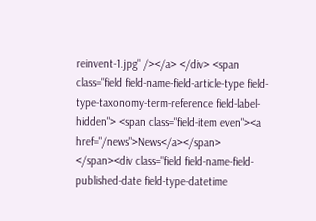reinvent-1.jpg" /></a> </div> <span class="field field-name-field-article-type field-type-taxonomy-term-reference field-label-hidden"> <span class="field-item even"><a href="/news">News</a></span> </span><div class="field field-name-field-published-date field-type-datetime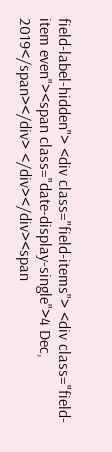field-label-hidden"> <div class="field-items"> <div class="field-item even"><span class="date-display-single">4 Dec, 2019</span></div> </div></div><span